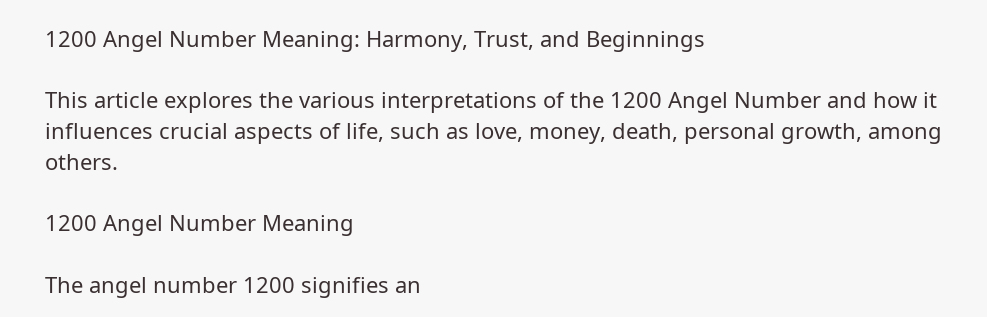1200 Angel Number Meaning: Harmony, Trust, and Beginnings

This article explores the various interpretations of the 1200 Angel Number and how it influences crucial aspects of life, such as love, money, death, personal growth, among others.

1200 Angel Number Meaning

The angel number 1200 signifies an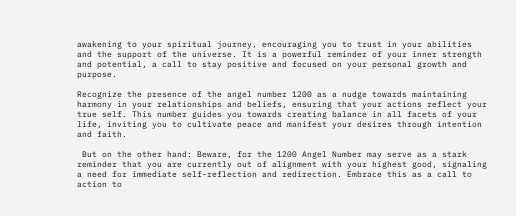awakening to your spiritual journey, encouraging you to trust in your abilities and the support of the universe. It is a powerful reminder of your inner strength and potential, a call to stay positive and focused on your personal growth and purpose.

Recognize the presence of the angel number 1200 as a nudge towards maintaining harmony in your relationships and beliefs, ensuring that your actions reflect your true self. This number guides you towards creating balance in all facets of your life, inviting you to cultivate peace and manifest your desires through intention and faith.

 But on the other hand: Beware, for the 1200 Angel Number may serve as a stark reminder that you are currently out of alignment with your highest good, signaling a need for immediate self-reflection and redirection. Embrace this as a call to action to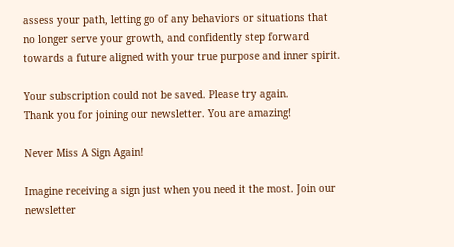assess your path, letting go of any behaviors or situations that no longer serve your growth, and confidently step forward towards a future aligned with your true purpose and inner spirit.

Your subscription could not be saved. Please try again.
Thank you for joining our newsletter. You are amazing!

Never Miss A Sign Again!

Imagine receiving a sign just when you need it the most. Join our newsletter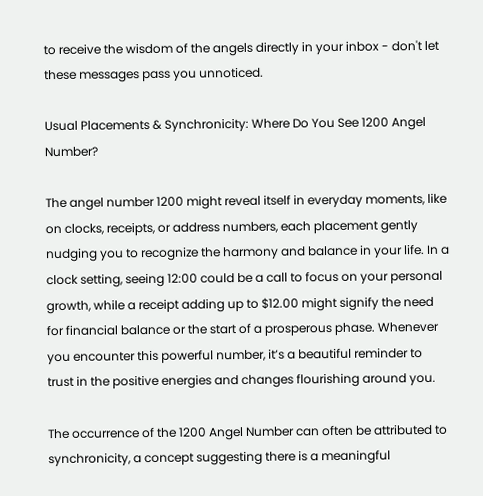to receive the wisdom of the angels directly in your inbox - don't let these messages pass you unnoticed.

Usual Placements & Synchronicity: Where Do You See 1200 Angel Number?

The angel number 1200 might reveal itself in everyday moments, like on clocks, receipts, or address numbers, each placement gently nudging you to recognize the harmony and balance in your life. In a clock setting, seeing 12:00 could be a call to focus on your personal growth, while a receipt adding up to $12.00 might signify the need for financial balance or the start of a prosperous phase. Whenever you encounter this powerful number, it’s a beautiful reminder to trust in the positive energies and changes flourishing around you.

The occurrence of the 1200 Angel Number can often be attributed to synchronicity, a concept suggesting there is a meaningful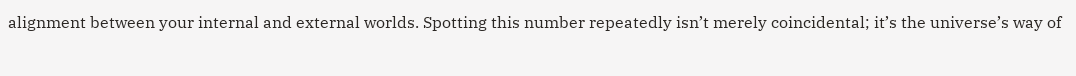alignment between your internal and external worlds. Spotting this number repeatedly isn’t merely coincidental; it’s the universe’s way of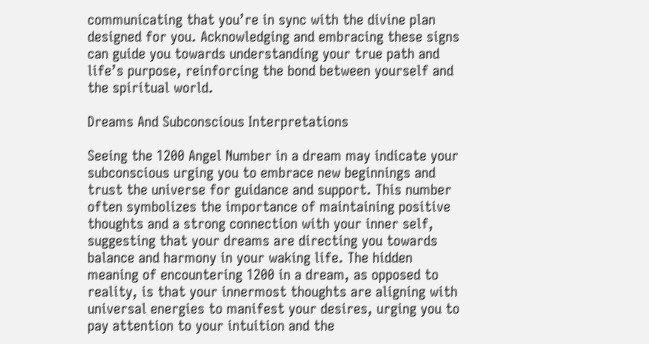communicating that you’re in sync with the divine plan designed for you. Acknowledging and embracing these signs can guide you towards understanding your true path and life’s purpose, reinforcing the bond between yourself and the spiritual world.

Dreams And Subconscious Interpretations

Seeing the 1200 Angel Number in a dream may indicate your subconscious urging you to embrace new beginnings and trust the universe for guidance and support. This number often symbolizes the importance of maintaining positive thoughts and a strong connection with your inner self, suggesting that your dreams are directing you towards balance and harmony in your waking life. The hidden meaning of encountering 1200 in a dream, as opposed to reality, is that your innermost thoughts are aligning with universal energies to manifest your desires, urging you to pay attention to your intuition and the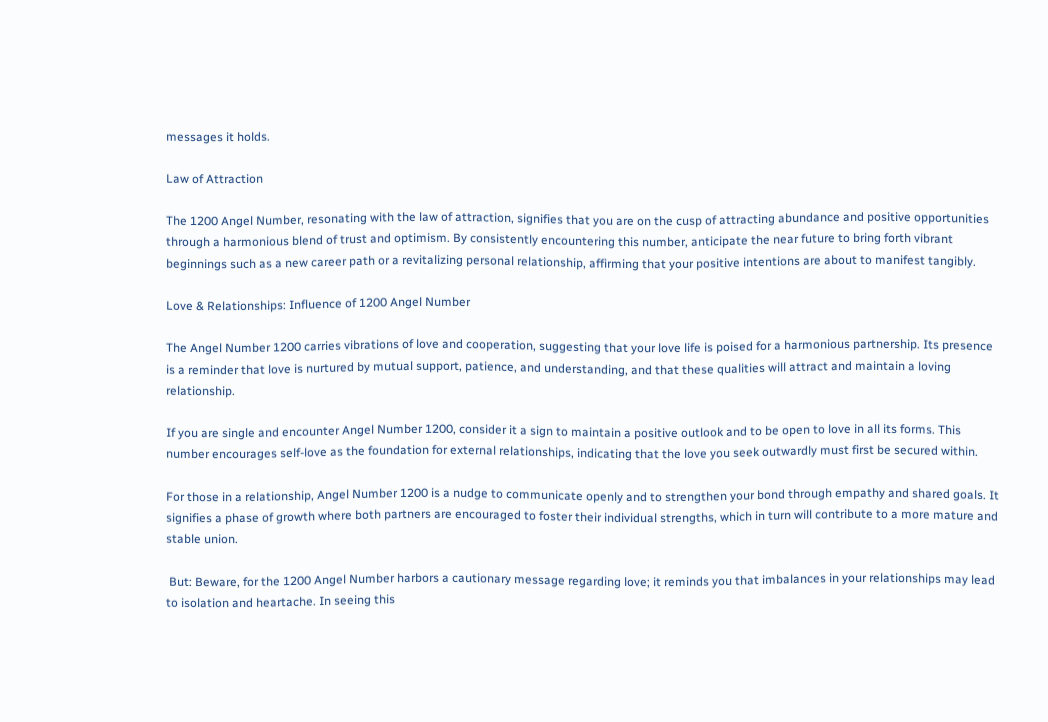messages it holds.

Law of Attraction

The 1200 Angel Number, resonating with the law of attraction, signifies that you are on the cusp of attracting abundance and positive opportunities through a harmonious blend of trust and optimism. By consistently encountering this number, anticipate the near future to bring forth vibrant beginnings such as a new career path or a revitalizing personal relationship, affirming that your positive intentions are about to manifest tangibly.

Love & Relationships: Influence of 1200 Angel Number

The Angel Number 1200 carries vibrations of love and cooperation, suggesting that your love life is poised for a harmonious partnership. Its presence is a reminder that love is nurtured by mutual support, patience, and understanding, and that these qualities will attract and maintain a loving relationship.

If you are single and encounter Angel Number 1200, consider it a sign to maintain a positive outlook and to be open to love in all its forms. This number encourages self-love as the foundation for external relationships, indicating that the love you seek outwardly must first be secured within.

For those in a relationship, Angel Number 1200 is a nudge to communicate openly and to strengthen your bond through empathy and shared goals. It signifies a phase of growth where both partners are encouraged to foster their individual strengths, which in turn will contribute to a more mature and stable union.

 But: Beware, for the 1200 Angel Number harbors a cautionary message regarding love; it reminds you that imbalances in your relationships may lead to isolation and heartache. In seeing this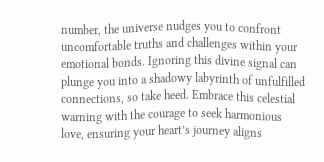number, the universe nudges you to confront uncomfortable truths and challenges within your emotional bonds. Ignoring this divine signal can plunge you into a shadowy labyrinth of unfulfilled connections, so take heed. Embrace this celestial warning with the courage to seek harmonious love, ensuring your heart’s journey aligns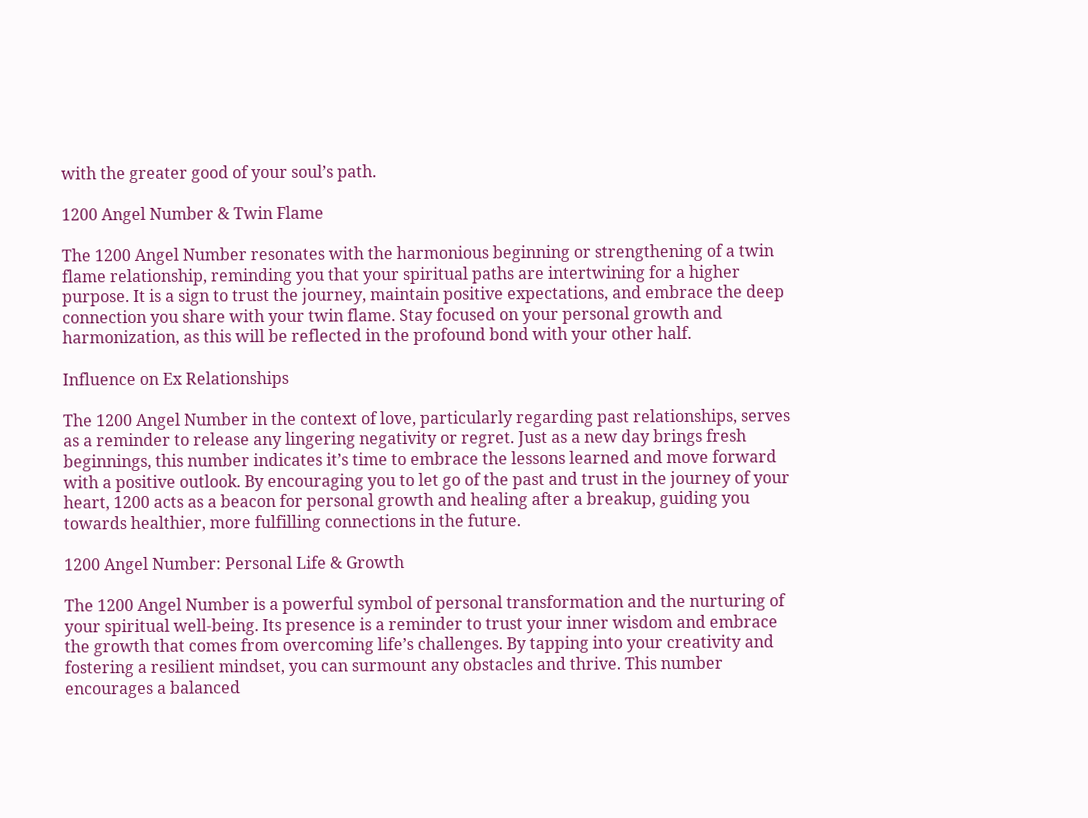with the greater good of your soul’s path.

1200 Angel Number & Twin Flame

The 1200 Angel Number resonates with the harmonious beginning or strengthening of a twin flame relationship, reminding you that your spiritual paths are intertwining for a higher purpose. It is a sign to trust the journey, maintain positive expectations, and embrace the deep connection you share with your twin flame. Stay focused on your personal growth and harmonization, as this will be reflected in the profound bond with your other half.

Influence on Ex Relationships

The 1200 Angel Number in the context of love, particularly regarding past relationships, serves as a reminder to release any lingering negativity or regret. Just as a new day brings fresh beginnings, this number indicates it’s time to embrace the lessons learned and move forward with a positive outlook. By encouraging you to let go of the past and trust in the journey of your heart, 1200 acts as a beacon for personal growth and healing after a breakup, guiding you towards healthier, more fulfilling connections in the future.

1200 Angel Number: Personal Life & Growth

The 1200 Angel Number is a powerful symbol of personal transformation and the nurturing of your spiritual well-being. Its presence is a reminder to trust your inner wisdom and embrace the growth that comes from overcoming life’s challenges. By tapping into your creativity and fostering a resilient mindset, you can surmount any obstacles and thrive. This number encourages a balanced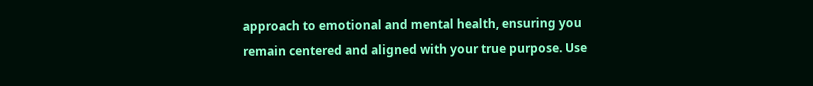approach to emotional and mental health, ensuring you remain centered and aligned with your true purpose. Use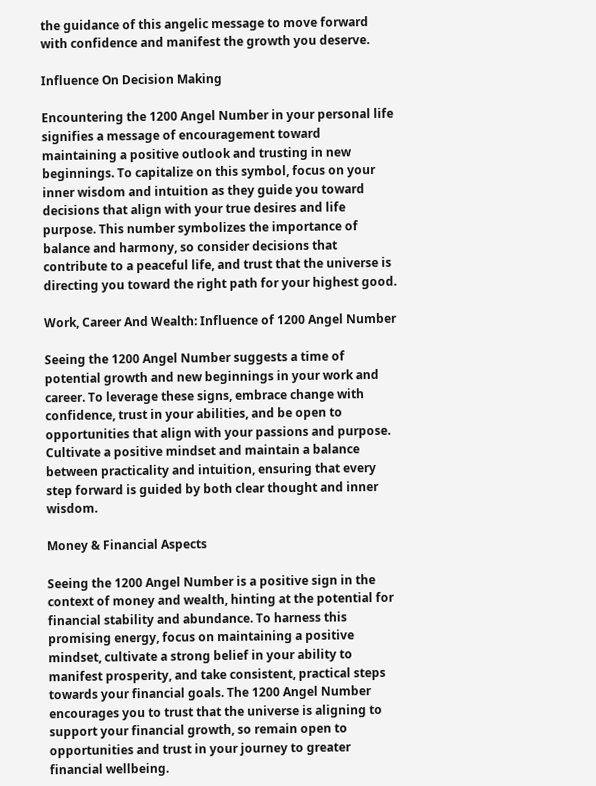the guidance of this angelic message to move forward with confidence and manifest the growth you deserve.

Influence On Decision Making

Encountering the 1200 Angel Number in your personal life signifies a message of encouragement toward maintaining a positive outlook and trusting in new beginnings. To capitalize on this symbol, focus on your inner wisdom and intuition as they guide you toward decisions that align with your true desires and life purpose. This number symbolizes the importance of balance and harmony, so consider decisions that contribute to a peaceful life, and trust that the universe is directing you toward the right path for your highest good.

Work, Career And Wealth: Influence of 1200 Angel Number

Seeing the 1200 Angel Number suggests a time of potential growth and new beginnings in your work and career. To leverage these signs, embrace change with confidence, trust in your abilities, and be open to opportunities that align with your passions and purpose. Cultivate a positive mindset and maintain a balance between practicality and intuition, ensuring that every step forward is guided by both clear thought and inner wisdom.

Money & Financial Aspects

Seeing the 1200 Angel Number is a positive sign in the context of money and wealth, hinting at the potential for financial stability and abundance. To harness this promising energy, focus on maintaining a positive mindset, cultivate a strong belief in your ability to manifest prosperity, and take consistent, practical steps towards your financial goals. The 1200 Angel Number encourages you to trust that the universe is aligning to support your financial growth, so remain open to opportunities and trust in your journey to greater financial wellbeing.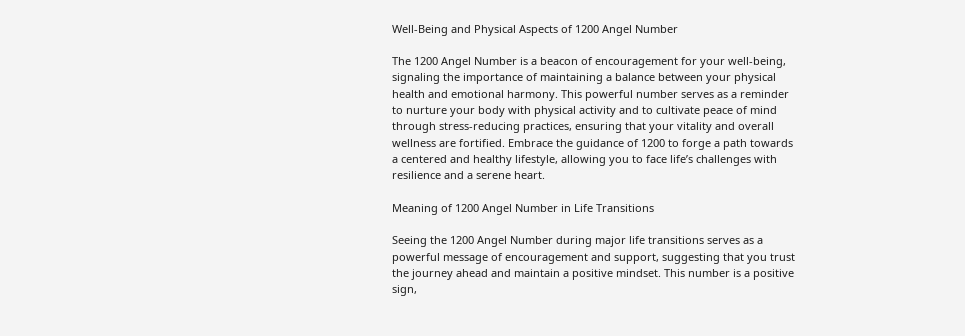Well-Being and Physical Aspects of 1200 Angel Number

The 1200 Angel Number is a beacon of encouragement for your well-being, signaling the importance of maintaining a balance between your physical health and emotional harmony. This powerful number serves as a reminder to nurture your body with physical activity and to cultivate peace of mind through stress-reducing practices, ensuring that your vitality and overall wellness are fortified. Embrace the guidance of 1200 to forge a path towards a centered and healthy lifestyle, allowing you to face life’s challenges with resilience and a serene heart.

Meaning of 1200 Angel Number in Life Transitions

Seeing the 1200 Angel Number during major life transitions serves as a powerful message of encouragement and support, suggesting that you trust the journey ahead and maintain a positive mindset. This number is a positive sign,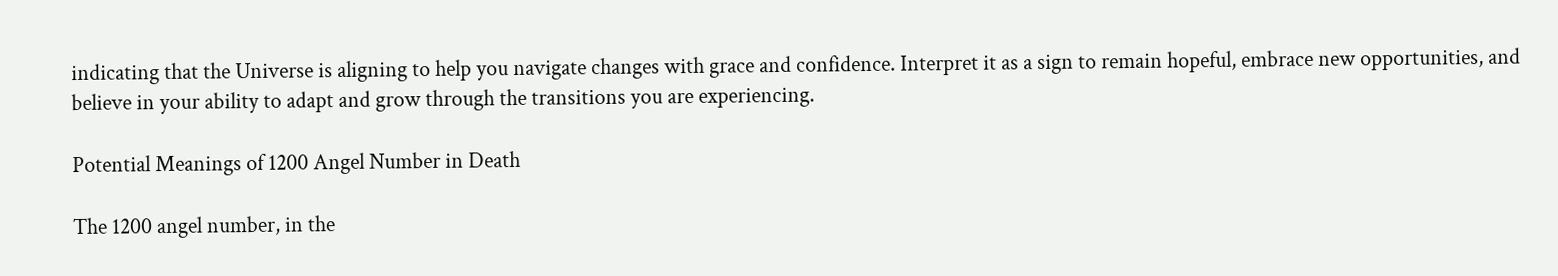indicating that the Universe is aligning to help you navigate changes with grace and confidence. Interpret it as a sign to remain hopeful, embrace new opportunities, and believe in your ability to adapt and grow through the transitions you are experiencing.

Potential Meanings of 1200 Angel Number in Death

The 1200 angel number, in the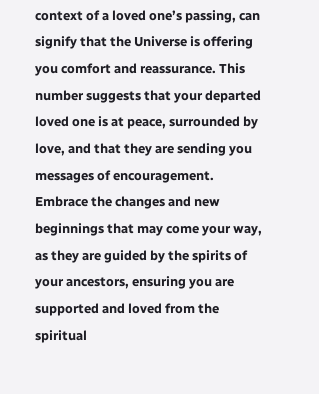context of a loved one’s passing, can signify that the Universe is offering you comfort and reassurance. This number suggests that your departed loved one is at peace, surrounded by love, and that they are sending you messages of encouragement. Embrace the changes and new beginnings that may come your way, as they are guided by the spirits of your ancestors, ensuring you are supported and loved from the spiritual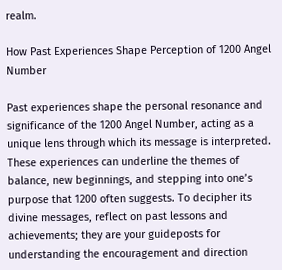realm.

How Past Experiences Shape Perception of 1200 Angel Number

Past experiences shape the personal resonance and significance of the 1200 Angel Number, acting as a unique lens through which its message is interpreted. These experiences can underline the themes of balance, new beginnings, and stepping into one’s purpose that 1200 often suggests. To decipher its divine messages, reflect on past lessons and achievements; they are your guideposts for understanding the encouragement and direction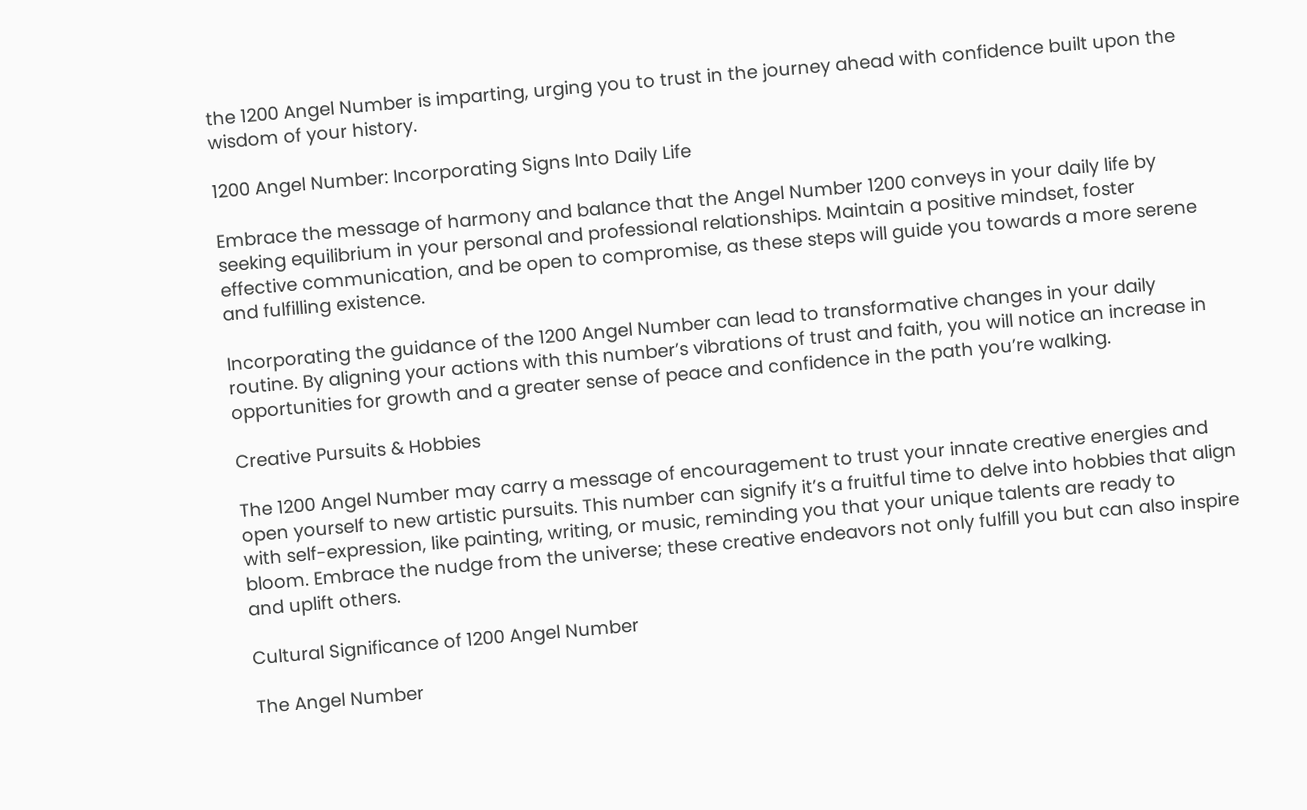the 1200 Angel Number is imparting, urging you to trust in the journey ahead with confidence built upon the wisdom of your history.

1200 Angel Number: Incorporating Signs Into Daily Life

Embrace the message of harmony and balance that the Angel Number 1200 conveys in your daily life by seeking equilibrium in your personal and professional relationships. Maintain a positive mindset, foster effective communication, and be open to compromise, as these steps will guide you towards a more serene and fulfilling existence.

Incorporating the guidance of the 1200 Angel Number can lead to transformative changes in your daily routine. By aligning your actions with this number’s vibrations of trust and faith, you will notice an increase in opportunities for growth and a greater sense of peace and confidence in the path you’re walking.

Creative Pursuits & Hobbies

The 1200 Angel Number may carry a message of encouragement to trust your innate creative energies and open yourself to new artistic pursuits. This number can signify it’s a fruitful time to delve into hobbies that align with self-expression, like painting, writing, or music, reminding you that your unique talents are ready to bloom. Embrace the nudge from the universe; these creative endeavors not only fulfill you but can also inspire and uplift others.

Cultural Significance of 1200 Angel Number

The Angel Number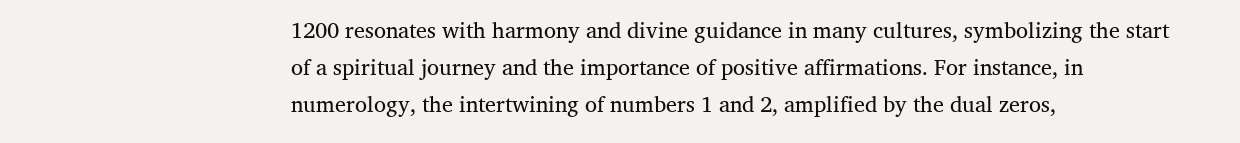1200 resonates with harmony and divine guidance in many cultures, symbolizing the start of a spiritual journey and the importance of positive affirmations. For instance, in numerology, the intertwining of numbers 1 and 2, amplified by the dual zeros,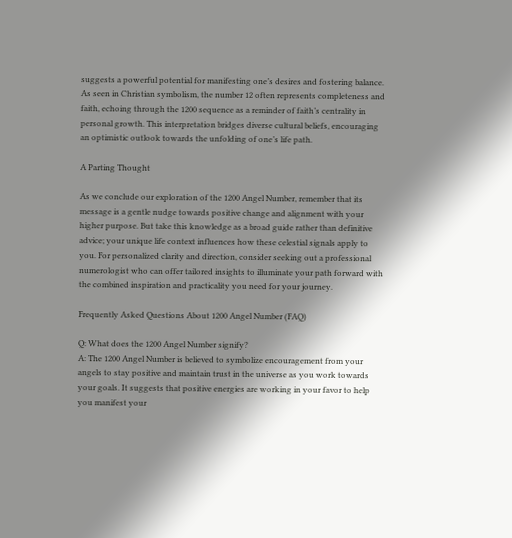suggests a powerful potential for manifesting one’s desires and fostering balance. As seen in Christian symbolism, the number 12 often represents completeness and faith, echoing through the 1200 sequence as a reminder of faith’s centrality in personal growth. This interpretation bridges diverse cultural beliefs, encouraging an optimistic outlook towards the unfolding of one’s life path.

A Parting Thought

As we conclude our exploration of the 1200 Angel Number, remember that its message is a gentle nudge towards positive change and alignment with your higher purpose. But take this knowledge as a broad guide rather than definitive advice; your unique life context influences how these celestial signals apply to you. For personalized clarity and direction, consider seeking out a professional numerologist who can offer tailored insights to illuminate your path forward with the combined inspiration and practicality you need for your journey.

Frequently Asked Questions About 1200 Angel Number (FAQ)

Q: What does the 1200 Angel Number signify?
A: The 1200 Angel Number is believed to symbolize encouragement from your angels to stay positive and maintain trust in the universe as you work towards your goals. It suggests that positive energies are working in your favor to help you manifest your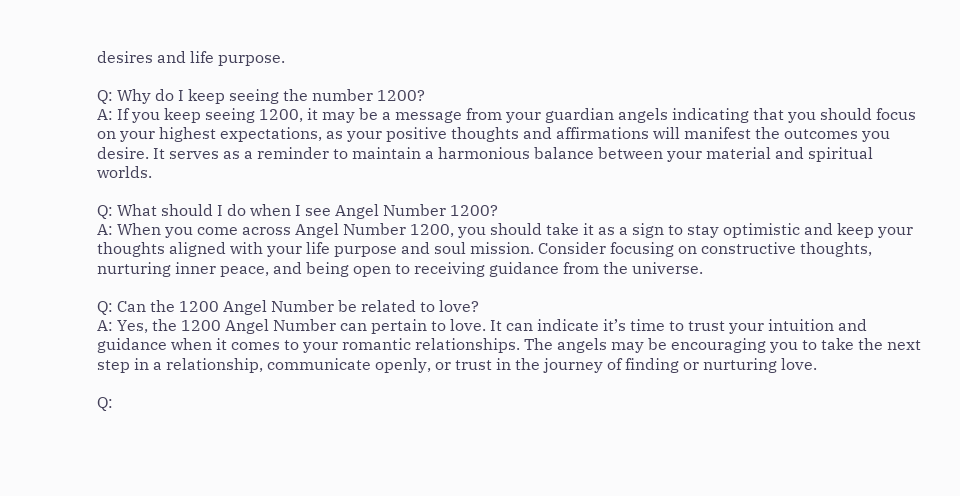desires and life purpose.

Q: Why do I keep seeing the number 1200?
A: If you keep seeing 1200, it may be a message from your guardian angels indicating that you should focus on your highest expectations, as your positive thoughts and affirmations will manifest the outcomes you desire. It serves as a reminder to maintain a harmonious balance between your material and spiritual worlds.

Q: What should I do when I see Angel Number 1200?
A: When you come across Angel Number 1200, you should take it as a sign to stay optimistic and keep your thoughts aligned with your life purpose and soul mission. Consider focusing on constructive thoughts, nurturing inner peace, and being open to receiving guidance from the universe.

Q: Can the 1200 Angel Number be related to love?
A: Yes, the 1200 Angel Number can pertain to love. It can indicate it’s time to trust your intuition and guidance when it comes to your romantic relationships. The angels may be encouraging you to take the next step in a relationship, communicate openly, or trust in the journey of finding or nurturing love.

Q: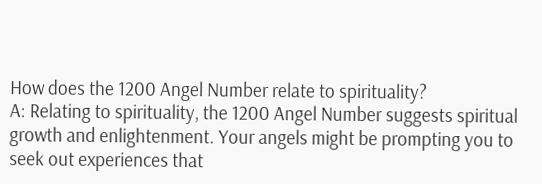How does the 1200 Angel Number relate to spirituality?
A: Relating to spirituality, the 1200 Angel Number suggests spiritual growth and enlightenment. Your angels might be prompting you to seek out experiences that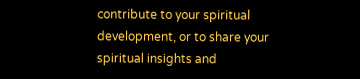contribute to your spiritual development, or to share your spiritual insights and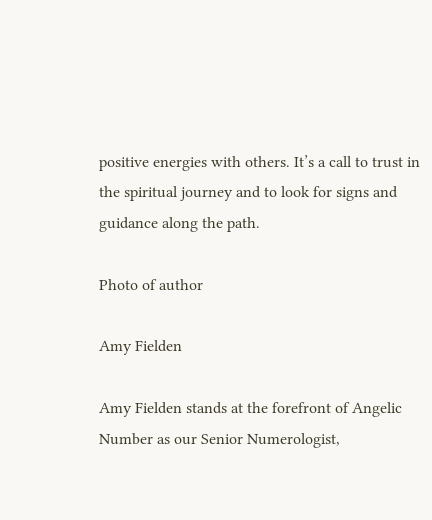positive energies with others. It’s a call to trust in the spiritual journey and to look for signs and guidance along the path.

Photo of author

Amy Fielden

Amy Fielden stands at the forefront of Angelic Number as our Senior Numerologist,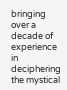bringing over a decade of experience in deciphering the mystical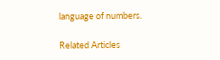language of numbers.

Related Articles